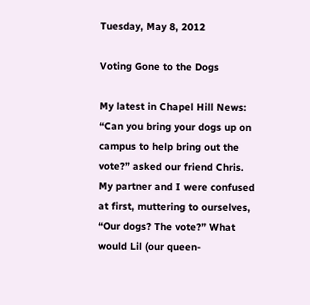Tuesday, May 8, 2012

Voting Gone to the Dogs

My latest in Chapel Hill News:
“Can you bring your dogs up on campus to help bring out the vote?” asked our friend Chris.
My partner and I were confused at first, muttering to ourselves, “Our dogs? The vote?” What would Lil (our queen-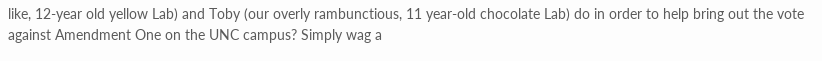like, 12-year old yellow Lab) and Toby (our overly rambunctious, 11 year-old chocolate Lab) do in order to help bring out the vote against Amendment One on the UNC campus? Simply wag a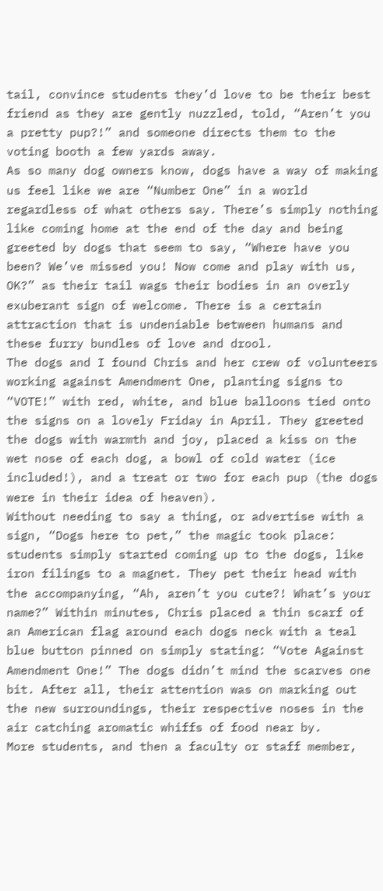tail, convince students they’d love to be their best friend as they are gently nuzzled, told, “Aren’t you a pretty pup?!” and someone directs them to the voting booth a few yards away.
As so many dog owners know, dogs have a way of making us feel like we are “Number One” in a world regardless of what others say. There’s simply nothing like coming home at the end of the day and being greeted by dogs that seem to say, “Where have you been? We’ve missed you! Now come and play with us, OK?” as their tail wags their bodies in an overly exuberant sign of welcome. There is a certain attraction that is undeniable between humans and these furry bundles of love and drool.
The dogs and I found Chris and her crew of volunteers working against Amendment One, planting signs to “VOTE!” with red, white, and blue balloons tied onto the signs on a lovely Friday in April. They greeted the dogs with warmth and joy, placed a kiss on the wet nose of each dog, a bowl of cold water (ice included!), and a treat or two for each pup (the dogs were in their idea of heaven).
Without needing to say a thing, or advertise with a sign, “Dogs here to pet,” the magic took place: students simply started coming up to the dogs, like iron filings to a magnet. They pet their head with the accompanying, “Ah, aren’t you cute?! What’s your name?” Within minutes, Chris placed a thin scarf of an American flag around each dogs neck with a teal blue button pinned on simply stating: “Vote Against Amendment One!” The dogs didn’t mind the scarves one bit. After all, their attention was on marking out the new surroundings, their respective noses in the air catching aromatic whiffs of food near by.
More students, and then a faculty or staff member,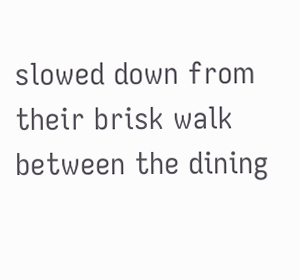slowed down from their brisk walk between the dining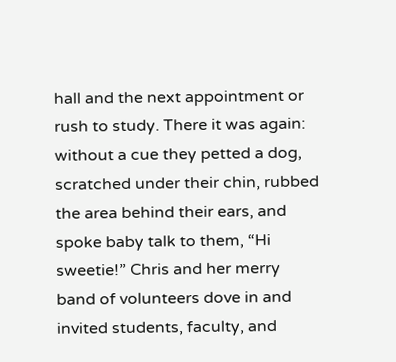hall and the next appointment or rush to study. There it was again: without a cue they petted a dog, scratched under their chin, rubbed the area behind their ears, and spoke baby talk to them, “Hi sweetie!” Chris and her merry band of volunteers dove in and invited students, faculty, and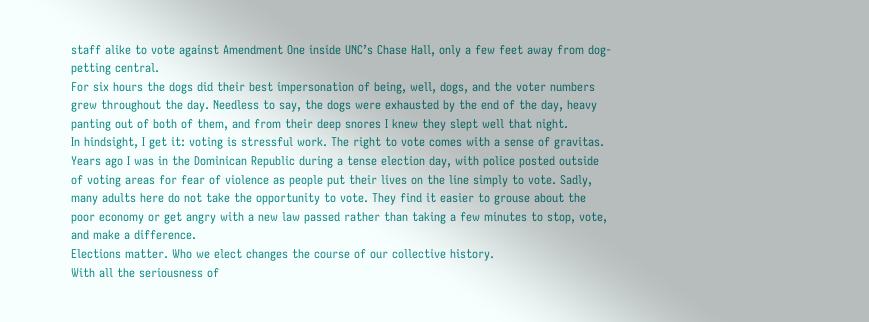staff alike to vote against Amendment One inside UNC’s Chase Hall, only a few feet away from dog-petting central.
For six hours the dogs did their best impersonation of being, well, dogs, and the voter numbers grew throughout the day. Needless to say, the dogs were exhausted by the end of the day, heavy panting out of both of them, and from their deep snores I knew they slept well that night.
In hindsight, I get it: voting is stressful work. The right to vote comes with a sense of gravitas. Years ago I was in the Dominican Republic during a tense election day, with police posted outside of voting areas for fear of violence as people put their lives on the line simply to vote. Sadly, many adults here do not take the opportunity to vote. They find it easier to grouse about the poor economy or get angry with a new law passed rather than taking a few minutes to stop, vote, and make a difference.
Elections matter. Who we elect changes the course of our collective history.
With all the seriousness of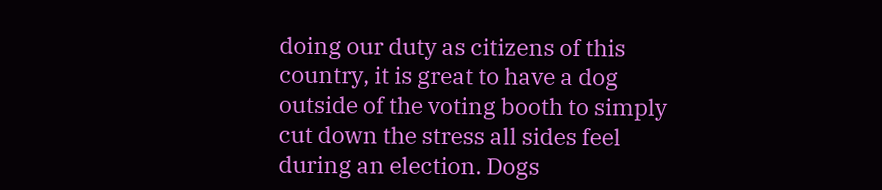doing our duty as citizens of this country, it is great to have a dog outside of the voting booth to simply cut down the stress all sides feel during an election. Dogs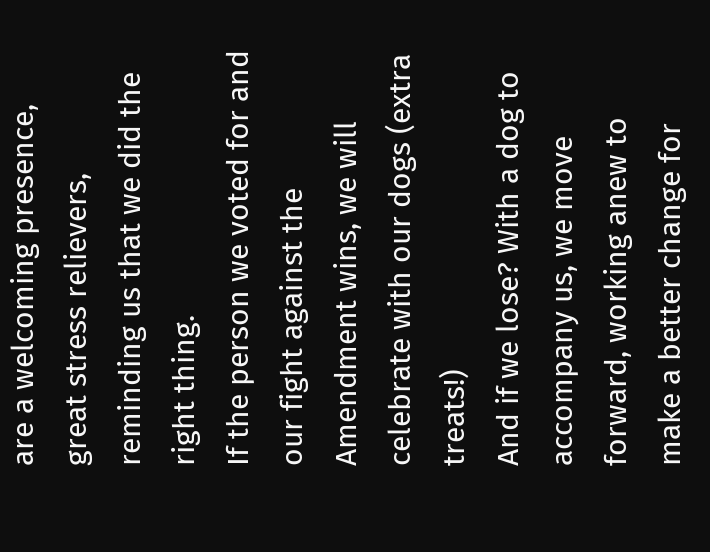are a welcoming presence, great stress relievers, reminding us that we did the right thing.
If the person we voted for and our fight against the Amendment wins, we will celebrate with our dogs (extra treats!)
And if we lose? With a dog to accompany us, we move forward, working anew to make a better change for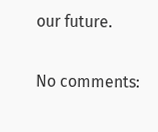our future.

No comments: